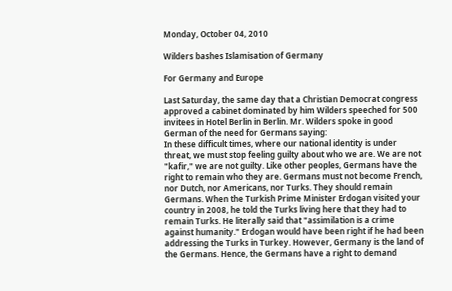Monday, October 04, 2010

Wilders bashes Islamisation of Germany

For Germany and Europe

Last Saturday, the same day that a Christian Democrat congress approved a cabinet dominated by him Wilders speeched for 500 invitees in Hotel Berlin in Berlin. Mr. Wilders spoke in good German of the need for Germans saying:
In these difficult times, where our national identity is under threat, we must stop feeling guilty about who we are. We are not "kafir," we are not guilty. Like other peoples, Germans have the right to remain who they are. Germans must not become French, nor Dutch, nor Americans, nor Turks. They should remain Germans. When the Turkish Prime Minister Erdogan visited your country in 2008, he told the Turks living here that they had to remain Turks. He literally said that "assimilation is a crime against humanity." Erdogan would have been right if he had been addressing the Turks in Turkey. However, Germany is the land of the Germans. Hence, the Germans have a right to demand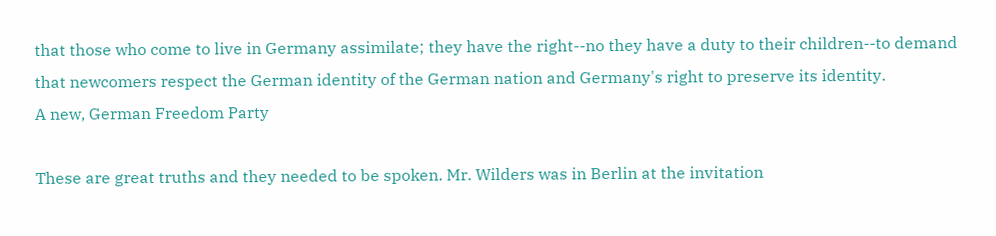that those who come to live in Germany assimilate; they have the right--no they have a duty to their children--to demand that newcomers respect the German identity of the German nation and Germany's right to preserve its identity.
A new, German Freedom Party

These are great truths and they needed to be spoken. Mr. Wilders was in Berlin at the invitation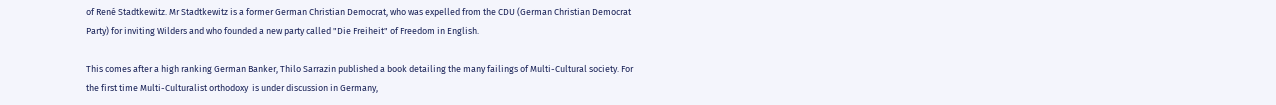of René Stadtkewitz. Mr Stadtkewitz is a former German Christian Democrat, who was expelled from the CDU (German Christian Democrat Party) for inviting Wilders and who founded a new party called "Die Freiheit" of Freedom in English.

This comes after a high ranking German Banker, Thilo Sarrazin published a book detailing the many failings of Multi-Cultural society. For the first time Multi-Culturalist orthodoxy  is under discussion in Germany,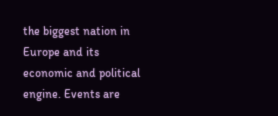the biggest nation in Europe and its economic and political engine. Events are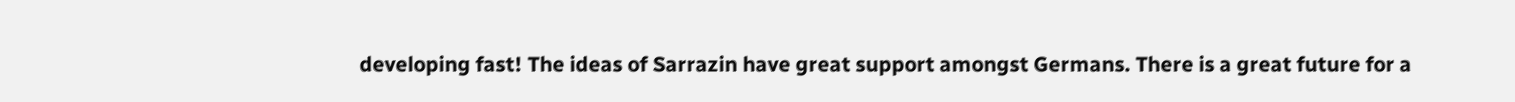developing fast! The ideas of Sarrazin have great support amongst Germans. There is a great future for a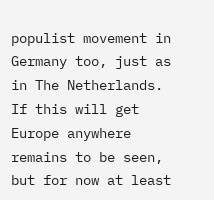populist movement in Germany too, just as in The Netherlands. If this will get Europe anywhere remains to be seen, but for now at least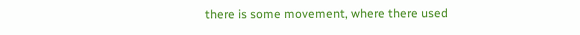there is some movement, where there used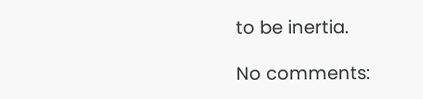to be inertia.

No comments: